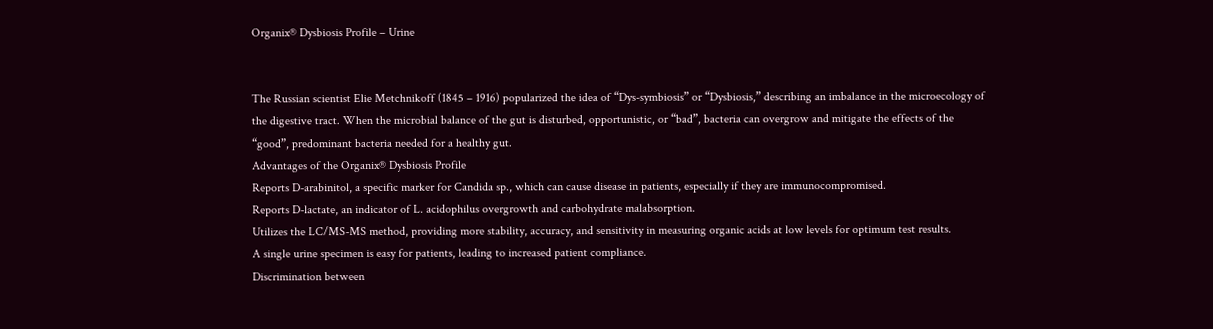Organix® Dysbiosis Profile – Urine


The Russian scientist Elie Metchnikoff (1845 – 1916) popularized the idea of “Dys-symbiosis” or “Dysbiosis,” describing an imbalance in the microecology of the digestive tract. When the microbial balance of the gut is disturbed, opportunistic, or “bad”, bacteria can overgrow and mitigate the effects of the “good”, predominant bacteria needed for a healthy gut.
Advantages of the Organix® Dysbiosis Profile
Reports D-arabinitol, a specific marker for Candida sp., which can cause disease in patients, especially if they are immunocompromised.
Reports D-lactate, an indicator of L. acidophilus overgrowth and carbohydrate malabsorption.
Utilizes the LC/MS-MS method, providing more stability, accuracy, and sensitivity in measuring organic acids at low levels for optimum test results.
A single urine specimen is easy for patients, leading to increased patient compliance.
Discrimination between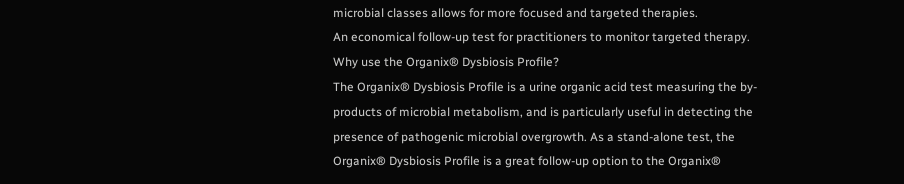microbial classes allows for more focused and targeted therapies.
An economical follow-up test for practitioners to monitor targeted therapy.
Why use the Organix® Dysbiosis Profile?
The Organix® Dysbiosis Profile is a urine organic acid test measuring the by-products of microbial metabolism, and is particularly useful in detecting the presence of pathogenic microbial overgrowth. As a stand-alone test, the Organix® Dysbiosis Profile is a great follow-up option to the Organix®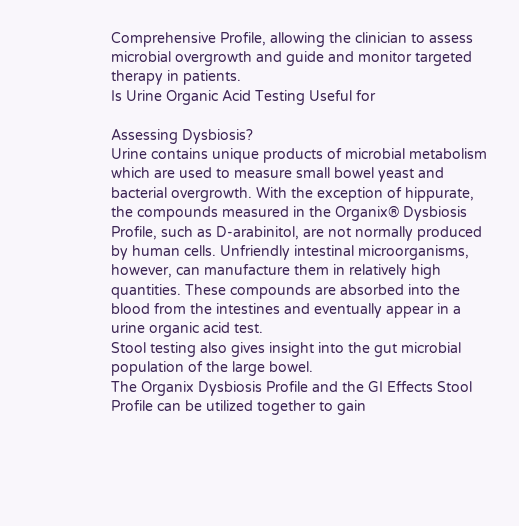Comprehensive Profile, allowing the clinician to assess microbial overgrowth and guide and monitor targeted therapy in patients.
Is Urine Organic Acid Testing Useful for

Assessing Dysbiosis?
Urine contains unique products of microbial metabolism which are used to measure small bowel yeast and bacterial overgrowth. With the exception of hippurate, the compounds measured in the Organix® Dysbiosis Profile, such as D-arabinitol, are not normally produced by human cells. Unfriendly intestinal microorganisms, however, can manufacture them in relatively high quantities. These compounds are absorbed into the blood from the intestines and eventually appear in a urine organic acid test.
Stool testing also gives insight into the gut microbial population of the large bowel.
The Organix Dysbiosis Profile and the GI Effects Stool Profile can be utilized together to gain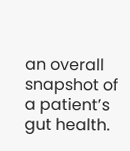an overall snapshot of a patient’s gut health.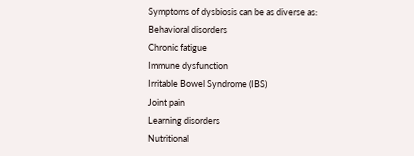Symptoms of dysbiosis can be as diverse as:
Behavioral disorders
Chronic fatigue
Immune dysfunction
Irritable Bowel Syndrome (IBS)
Joint pain
Learning disorders
Nutritional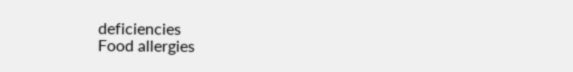deficiencies
Food allergies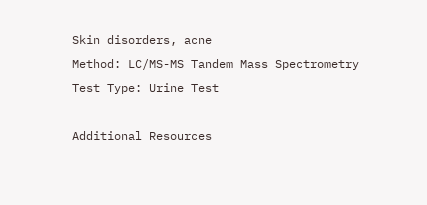Skin disorders, acne
Method: LC/MS-MS Tandem Mass Spectrometry
Test Type: Urine Test

Additional Resources